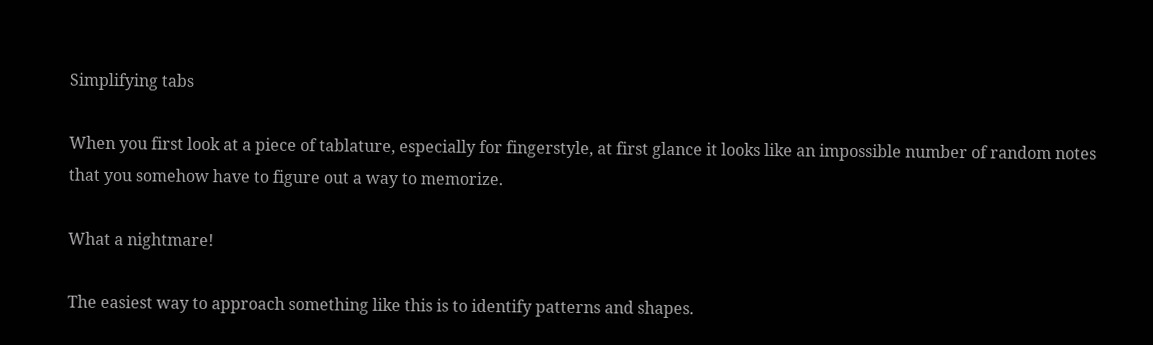Simplifying tabs

When you first look at a piece of tablature, especially for fingerstyle, at first glance it looks like an impossible number of random notes that you somehow have to figure out a way to memorize.

What a nightmare!

The easiest way to approach something like this is to identify patterns and shapes.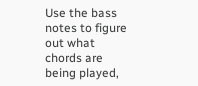Use the bass notes to figure out what chords are being played,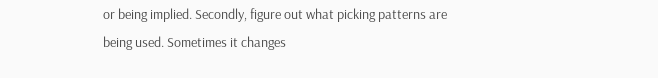or being implied. Secondly, figure out what picking patterns are being used. Sometimes it changes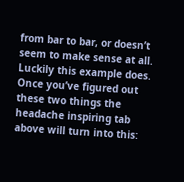from bar to bar, or doesn’t seem to make sense at all. Luckily this example does. Once you’ve figured out these two things the headache inspiring tab above will turn into this: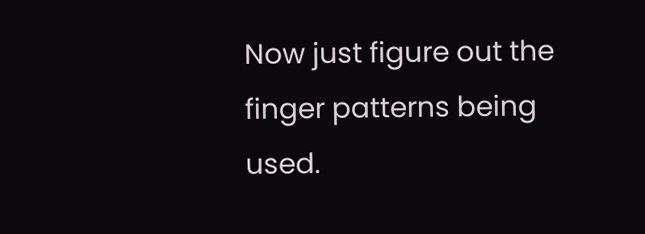Now just figure out the finger patterns being used.